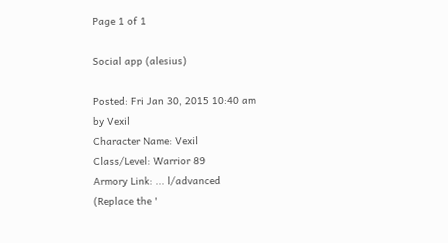Page 1 of 1

Social app (alesius)

Posted: Fri Jan 30, 2015 10:40 am
by Vexil
Character Name: Vexil
Class/Level: Warrior 89
Armory Link: ... l/advanced
(Replace the '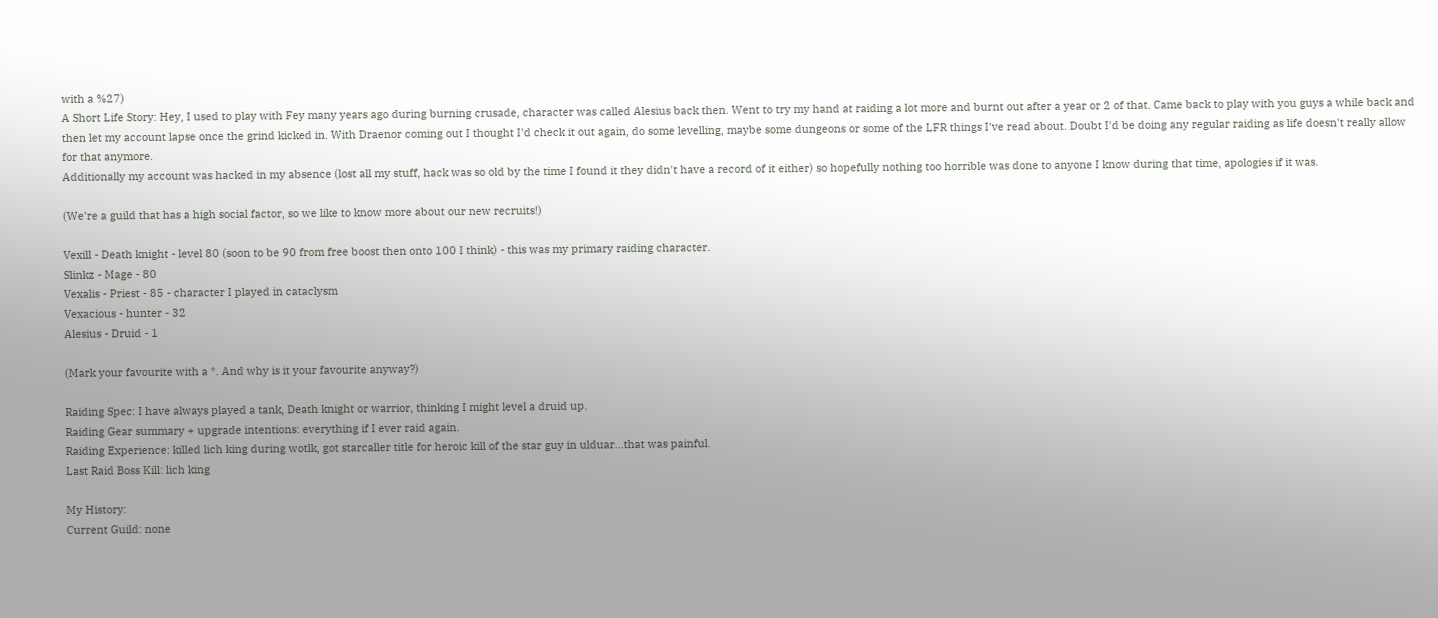with a %27)
A Short Life Story: Hey, I used to play with Fey many years ago during burning crusade, character was called Alesius back then. Went to try my hand at raiding a lot more and burnt out after a year or 2 of that. Came back to play with you guys a while back and then let my account lapse once the grind kicked in. With Draenor coming out I thought I'd check it out again, do some levelling, maybe some dungeons or some of the LFR things I've read about. Doubt I'd be doing any regular raiding as life doesn't really allow for that anymore.
Additionally my account was hacked in my absence (lost all my stuff, hack was so old by the time I found it they didn't have a record of it either) so hopefully nothing too horrible was done to anyone I know during that time, apologies if it was.

(We're a guild that has a high social factor, so we like to know more about our new recruits!)

Vexill - Death knight - level 80 (soon to be 90 from free boost then onto 100 I think) - this was my primary raiding character.
Slinkz - Mage - 80
Vexalis - Priest - 85 - character I played in cataclysm
Vexacious - hunter - 32
Alesius - Druid - 1

(Mark your favourite with a *. And why is it your favourite anyway?)

Raiding Spec: I have always played a tank, Death knight or warrior, thinking I might level a druid up.
Raiding Gear summary + upgrade intentions: everything if I ever raid again.
Raiding Experience: killed lich king during wotlk, got starcaller title for heroic kill of the star guy in ulduar...that was painful.
Last Raid Boss Kill: lich king

My History:
Current Guild: none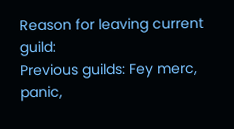Reason for leaving current guild:
Previous guilds: Fey merc, panic,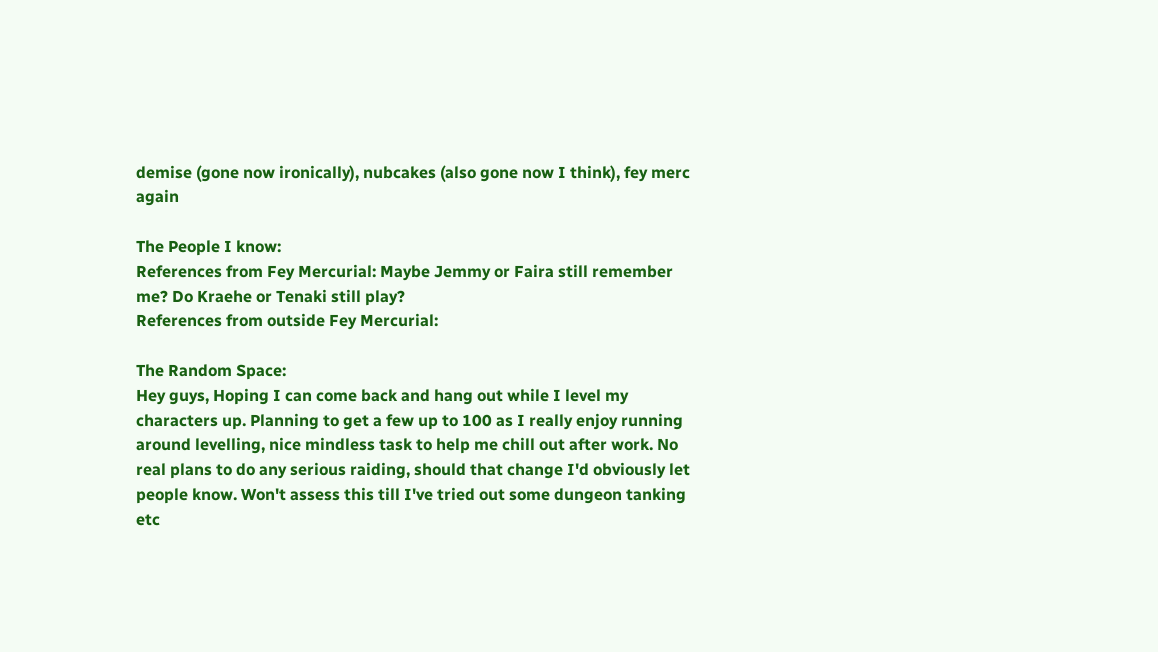demise (gone now ironically), nubcakes (also gone now I think), fey merc again

The People I know:
References from Fey Mercurial: Maybe Jemmy or Faira still remember me? Do Kraehe or Tenaki still play?
References from outside Fey Mercurial:

The Random Space:
Hey guys, Hoping I can come back and hang out while I level my characters up. Planning to get a few up to 100 as I really enjoy running around levelling, nice mindless task to help me chill out after work. No real plans to do any serious raiding, should that change I'd obviously let people know. Won't assess this till I've tried out some dungeon tanking etc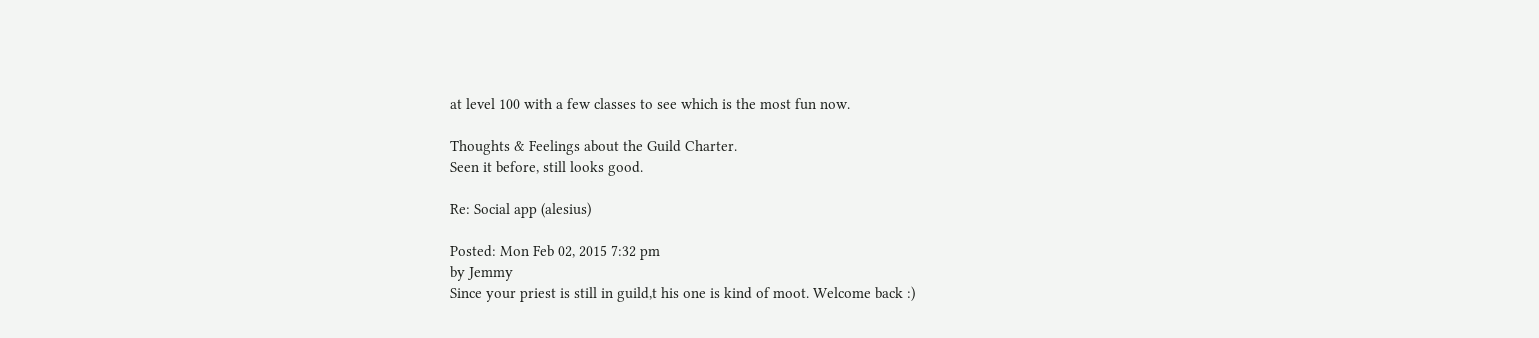at level 100 with a few classes to see which is the most fun now.

Thoughts & Feelings about the Guild Charter.
Seen it before, still looks good.

Re: Social app (alesius)

Posted: Mon Feb 02, 2015 7:32 pm
by Jemmy
Since your priest is still in guild,t his one is kind of moot. Welcome back :)